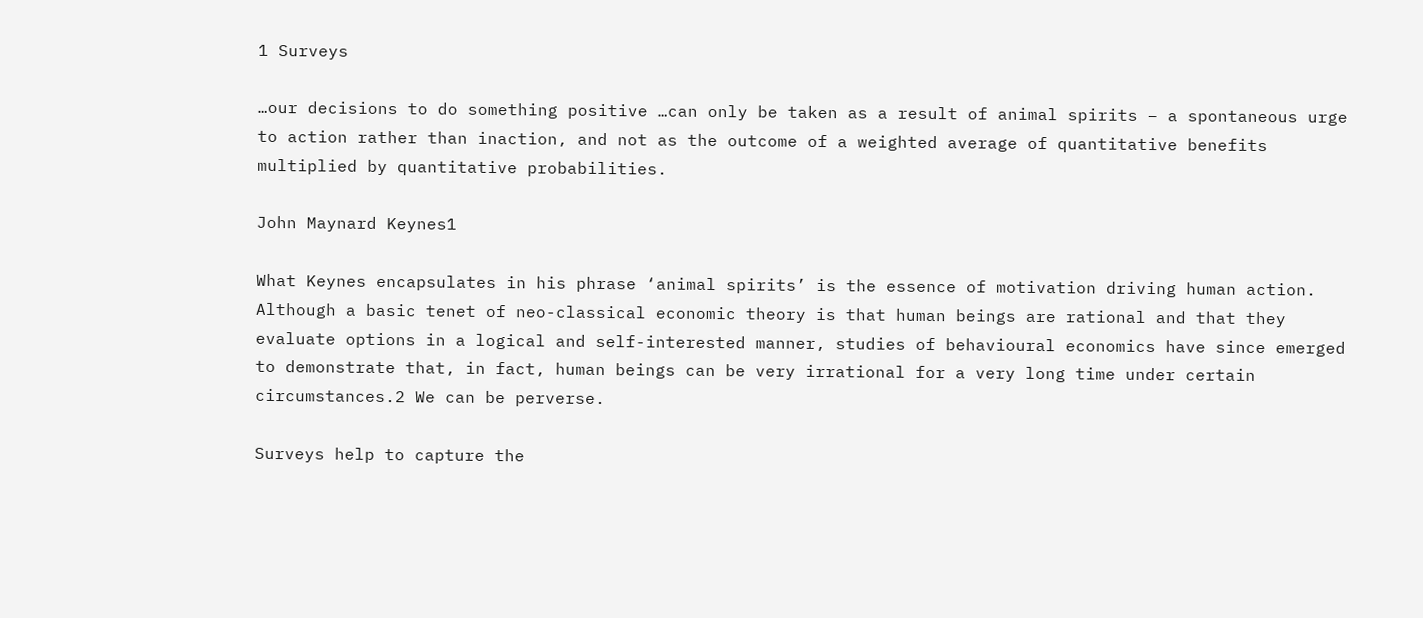1 Surveys

…our decisions to do something positive …can only be taken as a result of animal spirits – a spontaneous urge to action rather than inaction, and not as the outcome of a weighted average of quantitative benefits multiplied by quantitative probabilities.

John Maynard Keynes1

What Keynes encapsulates in his phrase ‘animal spirits’ is the essence of motivation driving human action. Although a basic tenet of neo-classical economic theory is that human beings are rational and that they evaluate options in a logical and self-interested manner, studies of behavioural economics have since emerged to demonstrate that, in fact, human beings can be very irrational for a very long time under certain circumstances.2 We can be perverse.

Surveys help to capture the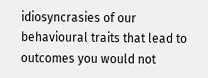idiosyncrasies of our behavioural traits that lead to outcomes you would not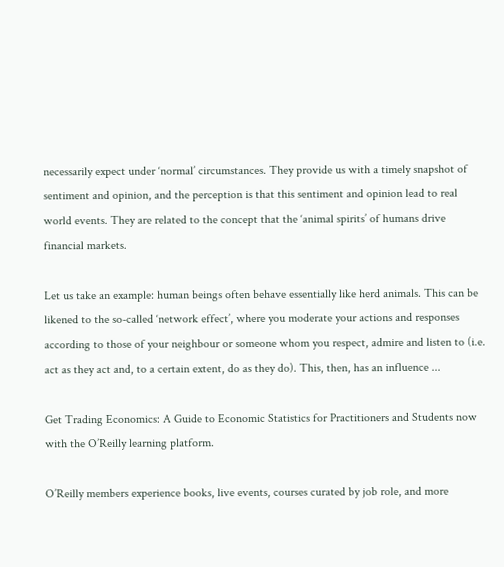necessarily expect under ‘normal’ circumstances. They provide us with a timely snapshot of sentiment and opinion, and the perception is that this sentiment and opinion lead to real world events. They are related to the concept that the ‘animal spirits’ of humans drive financial markets.

Let us take an example: human beings often behave essentially like herd animals. This can be likened to the so-called ‘network effect’, where you moderate your actions and responses according to those of your neighbour or someone whom you respect, admire and listen to (i.e. act as they act and, to a certain extent, do as they do). This, then, has an influence ...

Get Trading Economics: A Guide to Economic Statistics for Practitioners and Students now with the O’Reilly learning platform.

O’Reilly members experience books, live events, courses curated by job role, and more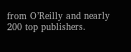from O’Reilly and nearly 200 top publishers.